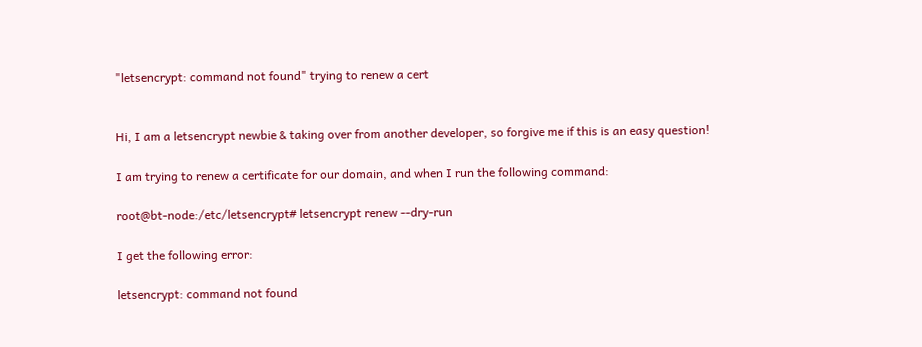"letsencrypt: command not found" trying to renew a cert


Hi, I am a letsencrypt newbie & taking over from another developer, so forgive me if this is an easy question!

I am trying to renew a certificate for our domain, and when I run the following command:

root@bt-node:/etc/letsencrypt# letsencrypt renew --dry-run

I get the following error:

letsencrypt: command not found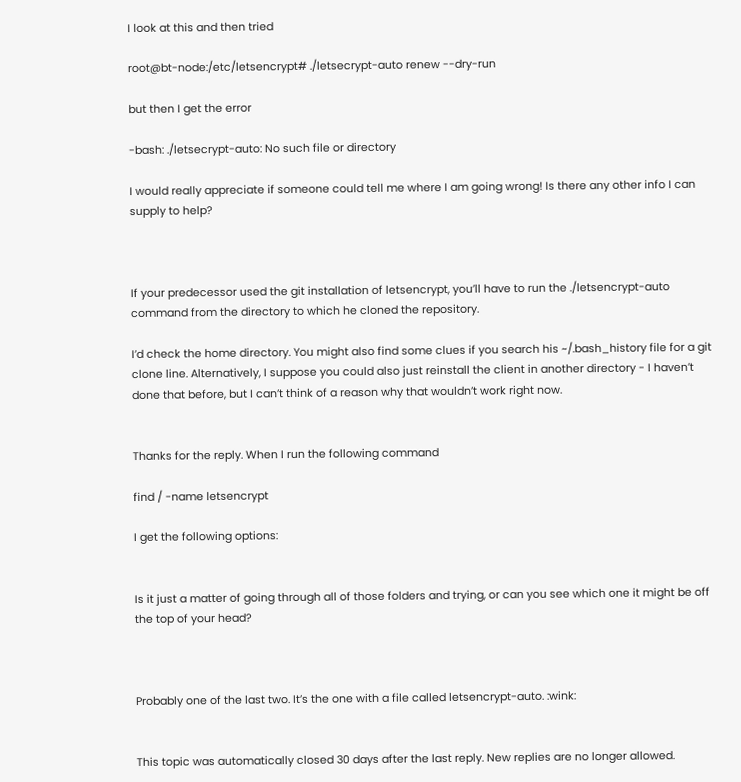I look at this and then tried

root@bt-node:/etc/letsencrypt# ./letsecrypt-auto renew --dry-run

but then I get the error

-bash: ./letsecrypt-auto: No such file or directory

I would really appreciate if someone could tell me where I am going wrong! Is there any other info I can supply to help?



If your predecessor used the git installation of letsencrypt, you’ll have to run the ./letsencrypt-auto command from the directory to which he cloned the repository.

I’d check the home directory. You might also find some clues if you search his ~/.bash_history file for a git clone line. Alternatively, I suppose you could also just reinstall the client in another directory - I haven’t done that before, but I can’t think of a reason why that wouldn’t work right now.


Thanks for the reply. When I run the following command

find / -name letsencrypt

I get the following options:


Is it just a matter of going through all of those folders and trying, or can you see which one it might be off the top of your head?



Probably one of the last two. It’s the one with a file called letsencrypt-auto. :wink:


This topic was automatically closed 30 days after the last reply. New replies are no longer allowed.